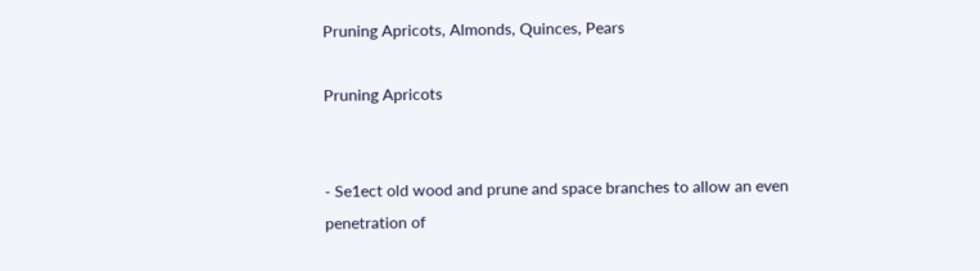Pruning Apricots, Almonds, Quinces, Pears

Pruning Apricots


- Se1ect old wood and prune and space branches to allow an even penetration of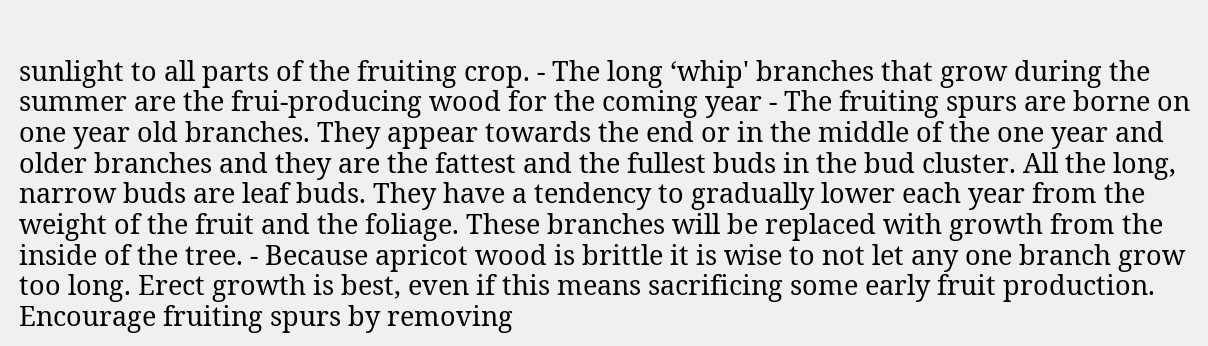sunlight to all parts of the fruiting crop. - The long ‘whip' branches that grow during the summer are the frui-producing wood for the coming year - The fruiting spurs are borne on one year old branches. They appear towards the end or in the middle of the one year and older branches and they are the fattest and the fullest buds in the bud cluster. All the long, narrow buds are leaf buds. They have a tendency to gradually lower each year from the weight of the fruit and the foliage. These branches will be replaced with growth from the inside of the tree. - Because apricot wood is brittle it is wise to not let any one branch grow too long. Erect growth is best, even if this means sacrificing some early fruit production. Encourage fruiting spurs by removing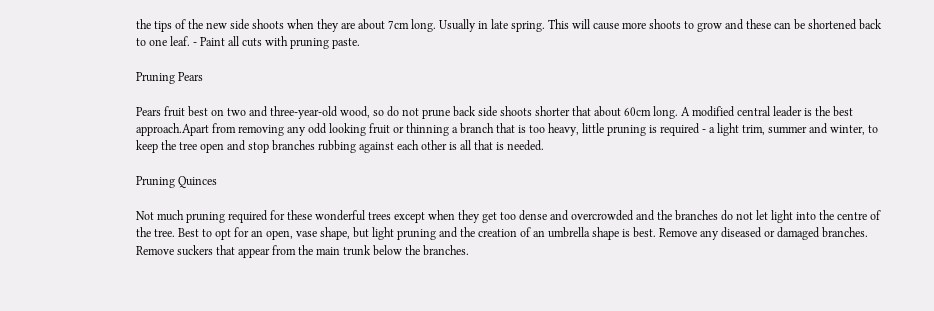the tips of the new side shoots when they are about 7cm long. Usually in late spring. This will cause more shoots to grow and these can be shortened back to one leaf. - Paint all cuts with pruning paste.

Pruning Pears

Pears fruit best on two and three-year-old wood, so do not prune back side shoots shorter that about 60cm long. A modified central leader is the best approach.Apart from removing any odd looking fruit or thinning a branch that is too heavy, little pruning is required - a light trim, summer and winter, to keep the tree open and stop branches rubbing against each other is all that is needed.

Pruning Quinces

Not much pruning required for these wonderful trees except when they get too dense and overcrowded and the branches do not let light into the centre of the tree. Best to opt for an open, vase shape, but light pruning and the creation of an umbrella shape is best. Remove any diseased or damaged branches. Remove suckers that appear from the main trunk below the branches.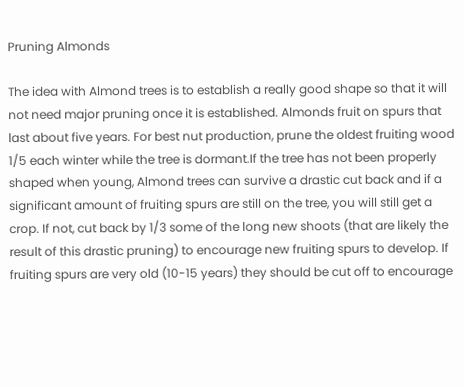Pruning Almonds

The idea with Almond trees is to establish a really good shape so that it will not need major pruning once it is established. Almonds fruit on spurs that last about five years. For best nut production, prune the oldest fruiting wood 1/5 each winter while the tree is dormant.If the tree has not been properly shaped when young, Almond trees can survive a drastic cut back and if a significant amount of fruiting spurs are still on the tree, you will still get a crop. If not, cut back by 1/3 some of the long new shoots (that are likely the result of this drastic pruning) to encourage new fruiting spurs to develop. If fruiting spurs are very old (10-15 years) they should be cut off to encourage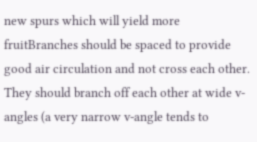new spurs which will yield more fruitBranches should be spaced to provide good air circulation and not cross each other. They should branch off each other at wide v-angles (a very narrow v-angle tends to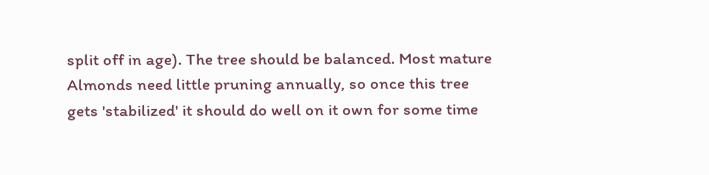split off in age). The tree should be balanced. Most mature Almonds need little pruning annually, so once this tree gets 'stabilized' it should do well on it own for some time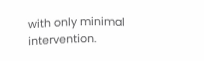with only minimal intervention.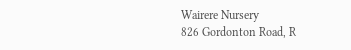Wairere Nursery
826 Gordonton Road, R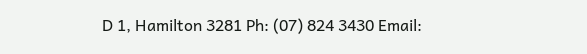D 1, Hamilton 3281 Ph: (07) 824 3430 Email: